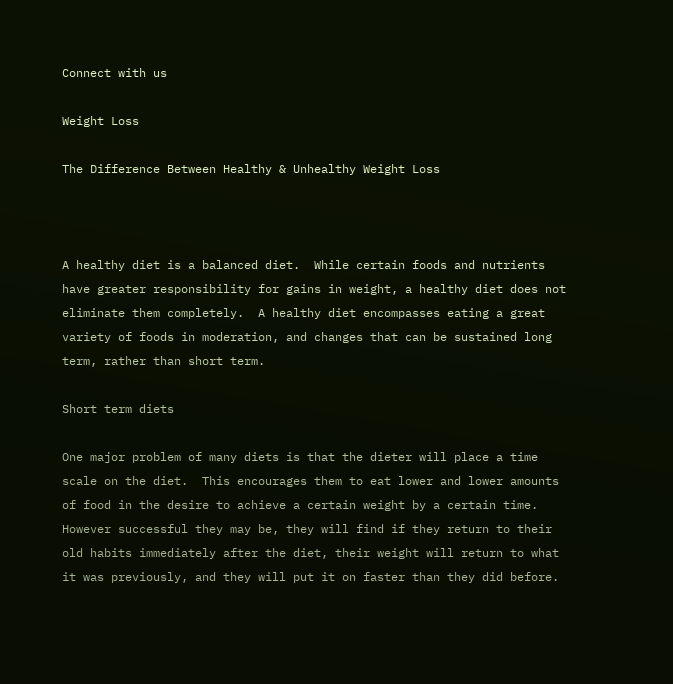Connect with us

Weight Loss

The Difference Between Healthy & Unhealthy Weight Loss



A healthy diet is a balanced diet.  While certain foods and nutrients have greater responsibility for gains in weight, a healthy diet does not eliminate them completely.  A healthy diet encompasses eating a great variety of foods in moderation, and changes that can be sustained long term, rather than short term.

Short term diets

One major problem of many diets is that the dieter will place a time scale on the diet.  This encourages them to eat lower and lower amounts of food in the desire to achieve a certain weight by a certain time.  However successful they may be, they will find if they return to their old habits immediately after the diet, their weight will return to what it was previously, and they will put it on faster than they did before.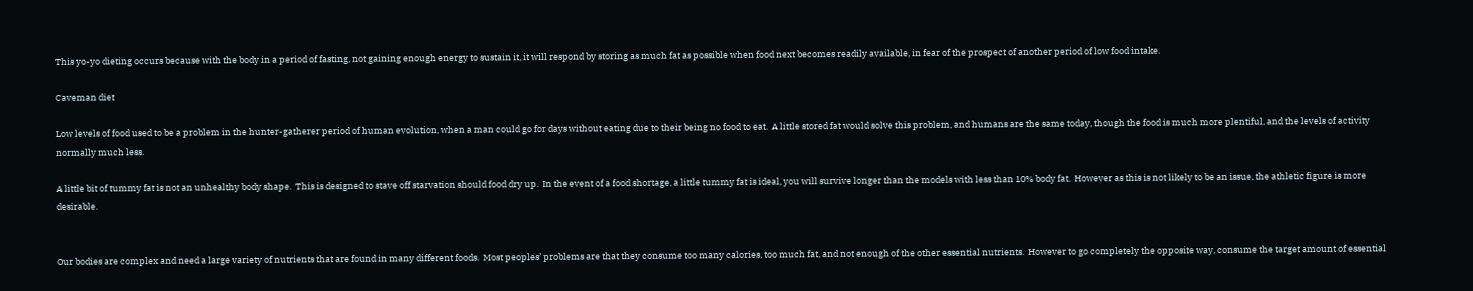This yo-yo dieting occurs because with the body in a period of fasting, not gaining enough energy to sustain it, it will respond by storing as much fat as possible when food next becomes readily available, in fear of the prospect of another period of low food intake.

Caveman diet

Low levels of food used to be a problem in the hunter-gatherer period of human evolution, when a man could go for days without eating due to their being no food to eat.  A little stored fat would solve this problem, and humans are the same today, though the food is much more plentiful, and the levels of activity normally much less.

A little bit of tummy fat is not an unhealthy body shape.  This is designed to stave off starvation should food dry up.  In the event of a food shortage, a little tummy fat is ideal, you will survive longer than the models with less than 10% body fat.  However as this is not likely to be an issue, the athletic figure is more desirable.


Our bodies are complex and need a large variety of nutrients that are found in many different foods.  Most peoples’ problems are that they consume too many calories, too much fat, and not enough of the other essential nutrients.  However to go completely the opposite way, consume the target amount of essential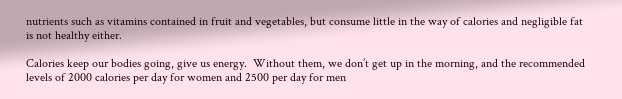nutrients such as vitamins contained in fruit and vegetables, but consume little in the way of calories and negligible fat is not healthy either.

Calories keep our bodies going, give us energy.  Without them, we don’t get up in the morning, and the recommended levels of 2000 calories per day for women and 2500 per day for men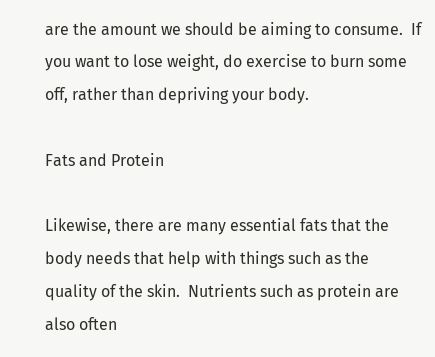are the amount we should be aiming to consume.  If you want to lose weight, do exercise to burn some off, rather than depriving your body.

Fats and Protein

Likewise, there are many essential fats that the body needs that help with things such as the quality of the skin.  Nutrients such as protein are also often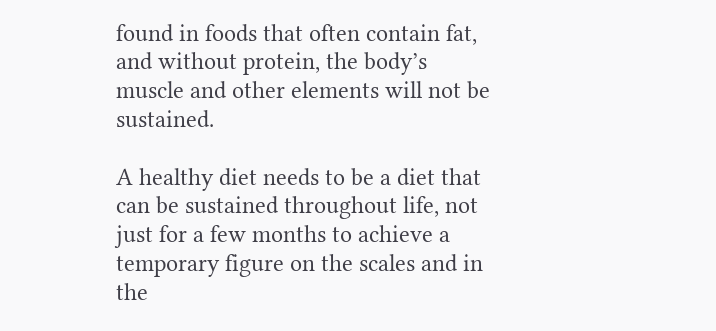found in foods that often contain fat, and without protein, the body’s muscle and other elements will not be sustained.

A healthy diet needs to be a diet that can be sustained throughout life, not just for a few months to achieve a temporary figure on the scales and in the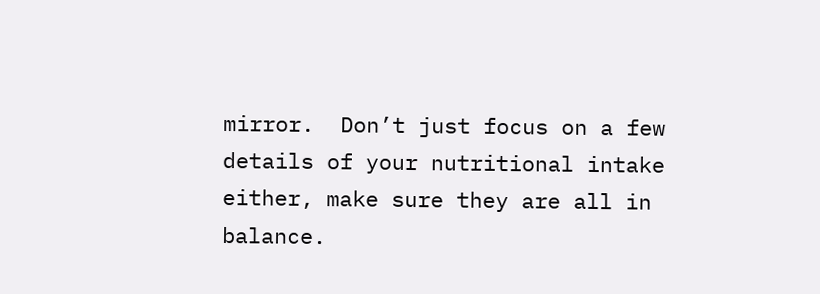mirror.  Don’t just focus on a few details of your nutritional intake either, make sure they are all in balance.